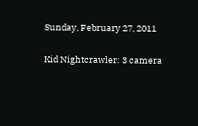Sunday, February 27, 2011

Kid Nightcrawler: 3 camera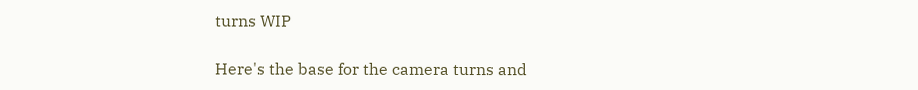turns WIP

Here's the base for the camera turns and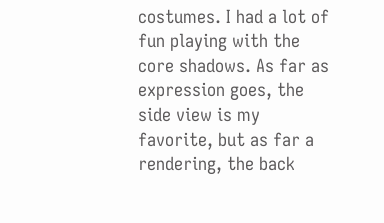costumes. I had a lot of fun playing with the core shadows. As far as expression goes, the side view is my favorite, but as far a rendering, the back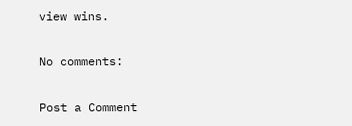view wins.

No comments:

Post a Comment